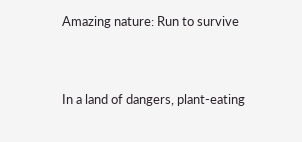Amazing nature: Run to survive


In a land of dangers, plant-eating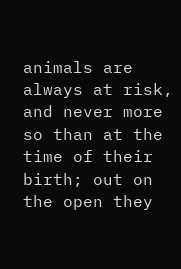animals are always at risk, and never more so than at the time of their birth; out on the open they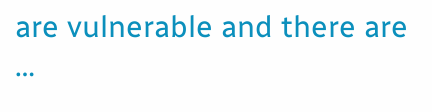are vulnerable and there are …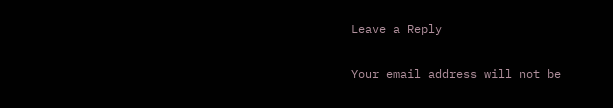Leave a Reply

Your email address will not be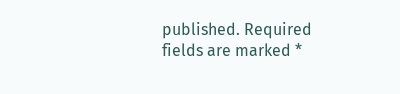published. Required fields are marked *